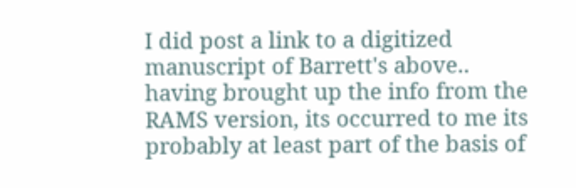I did post a link to a digitized manuscript of Barrett's above.. having brought up the info from the RAMS version, its occurred to me its probably at least part of the basis of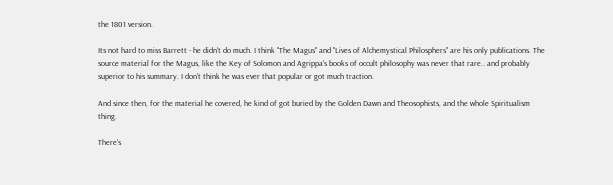the 1801 version.

Its not hard to miss Barrett - he didn't do much. I think "The Magus" and "Lives of Alchemystical Philosphers" are his only publications. The source material for the Magus, like the Key of Solomon and Agrippa's books of occult philosophy was never that rare.. and probably superior to his summary. I don't think he was ever that popular or got much traction.

And since then, for the material he covered, he kind of got buried by the Golden Dawn and Theosophists, and the whole Spiritualism thing.

There's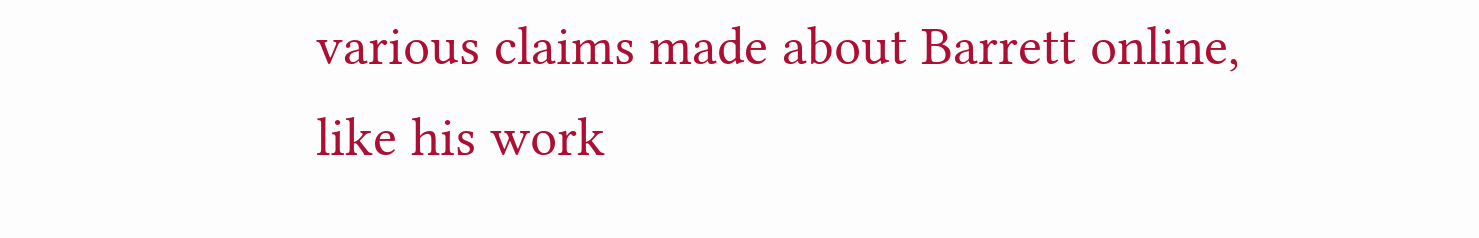various claims made about Barrett online, like his work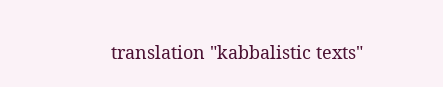translation "kabbalistic texts"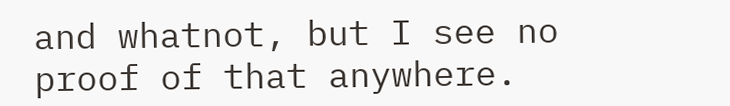and whatnot, but I see no proof of that anywhere.